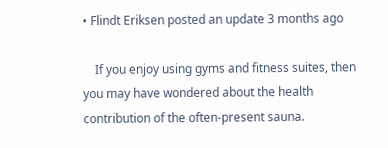• Flindt Eriksen posted an update 3 months ago

    If you enjoy using gyms and fitness suites, then you may have wondered about the health contribution of the often-present sauna.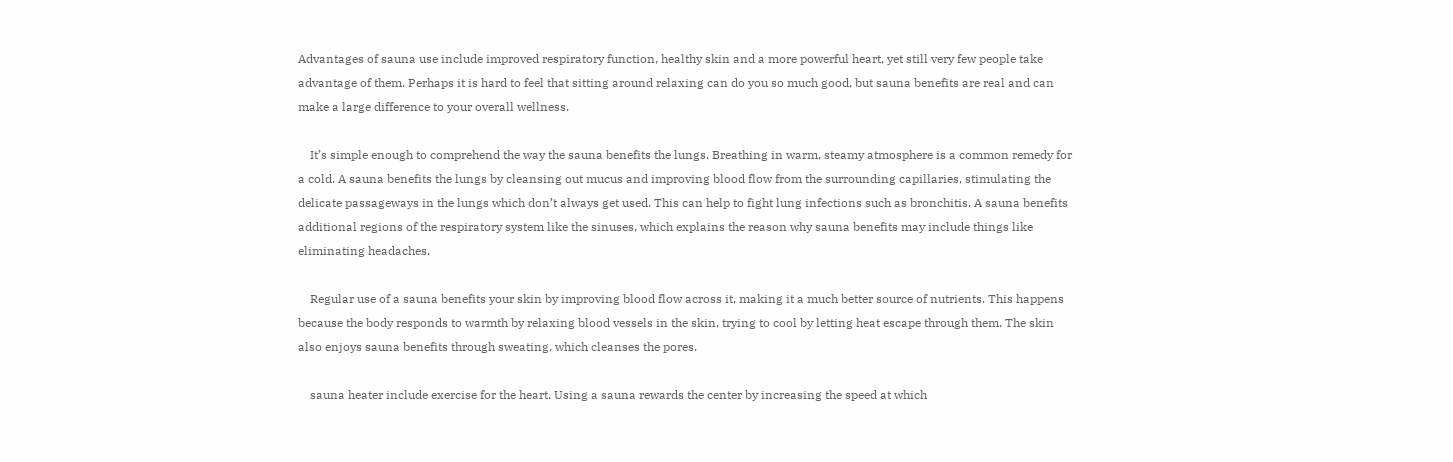Advantages of sauna use include improved respiratory function, healthy skin and a more powerful heart, yet still very few people take advantage of them. Perhaps it is hard to feel that sitting around relaxing can do you so much good, but sauna benefits are real and can make a large difference to your overall wellness.

    It’s simple enough to comprehend the way the sauna benefits the lungs. Breathing in warm, steamy atmosphere is a common remedy for a cold. A sauna benefits the lungs by cleansing out mucus and improving blood flow from the surrounding capillaries, stimulating the delicate passageways in the lungs which don’t always get used. This can help to fight lung infections such as bronchitis. A sauna benefits additional regions of the respiratory system like the sinuses, which explains the reason why sauna benefits may include things like eliminating headaches.

    Regular use of a sauna benefits your skin by improving blood flow across it, making it a much better source of nutrients. This happens because the body responds to warmth by relaxing blood vessels in the skin, trying to cool by letting heat escape through them. The skin also enjoys sauna benefits through sweating, which cleanses the pores.

    sauna heater include exercise for the heart. Using a sauna rewards the center by increasing the speed at which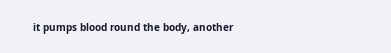it pumps blood round the body, another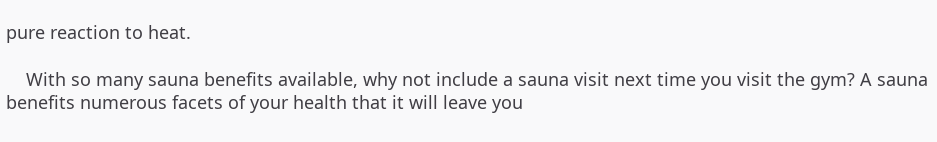pure reaction to heat.

    With so many sauna benefits available, why not include a sauna visit next time you visit the gym? A sauna benefits numerous facets of your health that it will leave you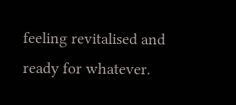feeling revitalised and ready for whatever.